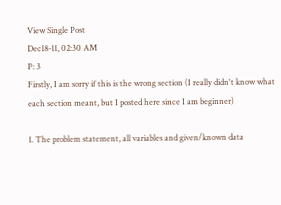View Single Post
Dec18-11, 02:30 AM
P: 3
Firstly, I am sorry if this is the wrong section (I really didn't know what each section meant, but I posted here since I am beginner)

1. The problem statement, all variables and given/known data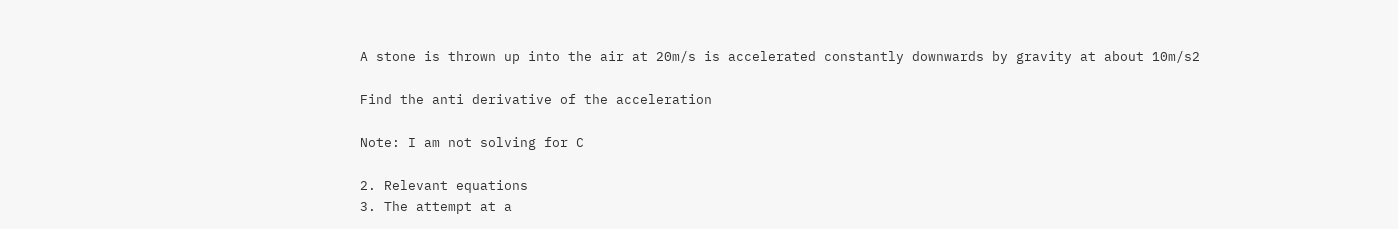A stone is thrown up into the air at 20m/s is accelerated constantly downwards by gravity at about 10m/s2

Find the anti derivative of the acceleration

Note: I am not solving for C

2. Relevant equations
3. The attempt at a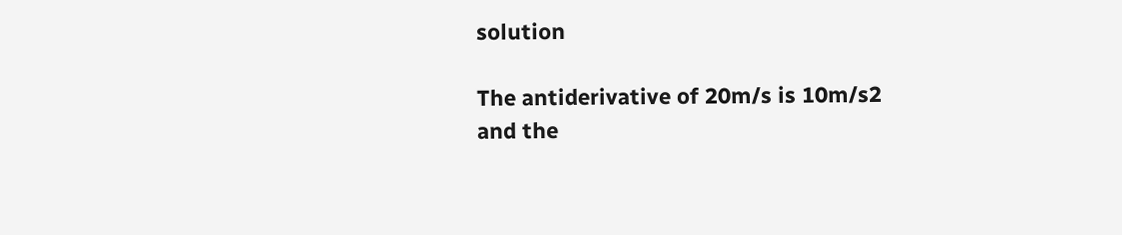solution

The antiderivative of 20m/s is 10m/s2
and the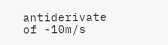antiderivate of -10m/s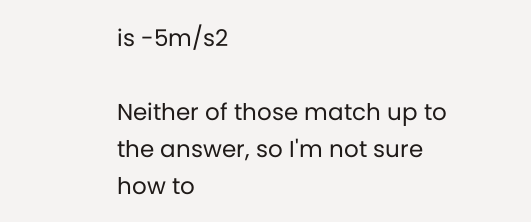is -5m/s2

Neither of those match up to the answer, so I'm not sure how to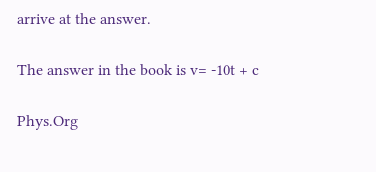arrive at the answer.

The answer in the book is v= -10t + c

Phys.Org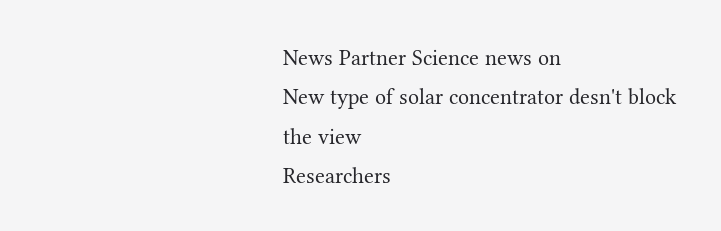News Partner Science news on
New type of solar concentrator desn't block the view
Researchers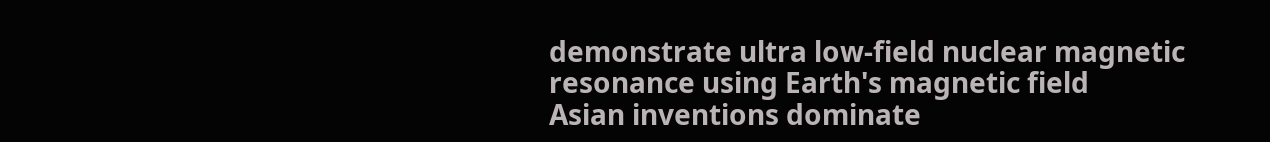demonstrate ultra low-field nuclear magnetic resonance using Earth's magnetic field
Asian inventions dominate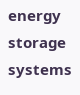energy storage systems